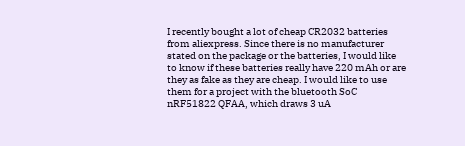I recently bought a lot of cheap CR2032 batteries from aliexpress. Since there is no manufacturer stated on the package or the batteries, I would like to know if these batteries really have 220 mAh or are they as fake as they are cheap. I would like to use them for a project with the bluetooth SoC nRF51822 QFAA, which draws 3 uA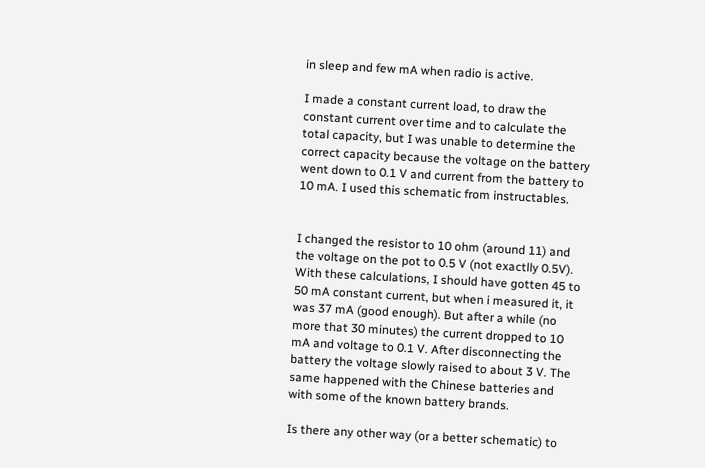in sleep and few mA when radio is active.

I made a constant current load, to draw the constant current over time and to calculate the total capacity, but I was unable to determine the correct capacity because the voltage on the battery went down to 0.1 V and current from the battery to 10 mA. I used this schematic from instructables.


I changed the resistor to 10 ohm (around 11) and the voltage on the pot to 0.5 V (not exactlly 0.5V). With these calculations, I should have gotten 45 to 50 mA constant current, but when i measured it, it was 37 mA (good enough). But after a while (no more that 30 minutes) the current dropped to 10 mA and voltage to 0.1 V. After disconnecting the battery the voltage slowly raised to about 3 V. The same happened with the Chinese batteries and with some of the known battery brands.

Is there any other way (or a better schematic) to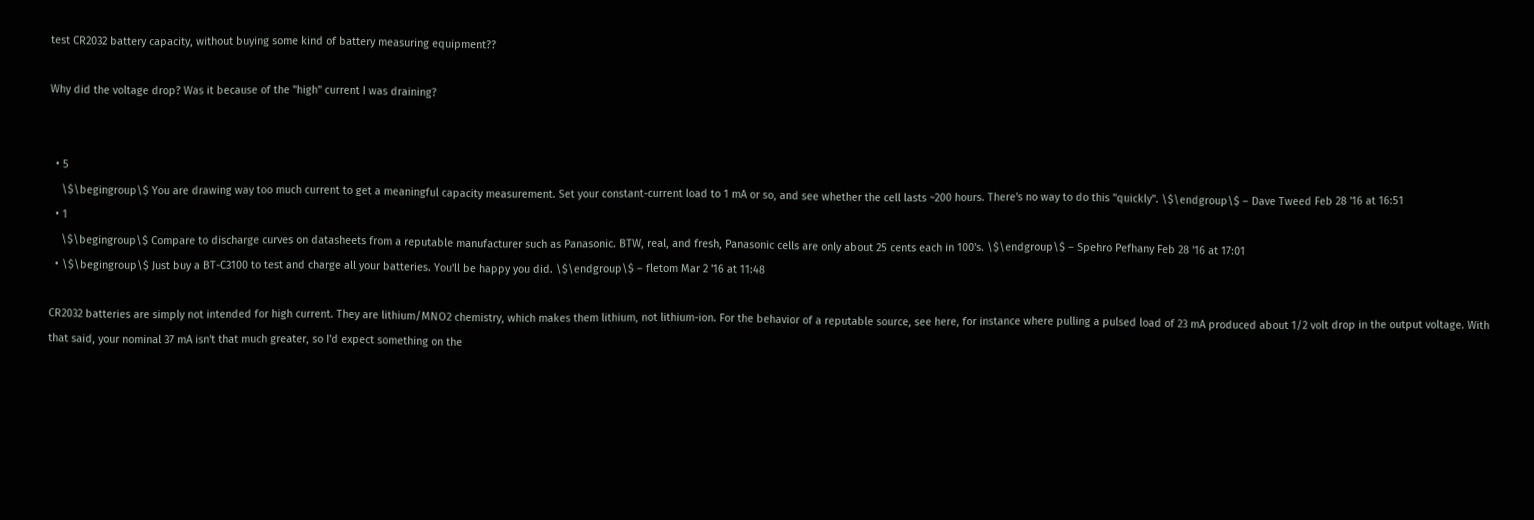test CR2032 battery capacity, without buying some kind of battery measuring equipment??

Why did the voltage drop? Was it because of the "high" current I was draining?


  • 5
    \$\begingroup\$ You are drawing way too much current to get a meaningful capacity measurement. Set your constant-current load to 1 mA or so, and see whether the cell lasts ~200 hours. There's no way to do this "quickly". \$\endgroup\$ – Dave Tweed Feb 28 '16 at 16:51
  • 1
    \$\begingroup\$ Compare to discharge curves on datasheets from a reputable manufacturer such as Panasonic. BTW, real, and fresh, Panasonic cells are only about 25 cents each in 100's. \$\endgroup\$ – Spehro Pefhany Feb 28 '16 at 17:01
  • \$\begingroup\$ Just buy a BT-C3100 to test and charge all your batteries. You'll be happy you did. \$\endgroup\$ – fletom Mar 2 '16 at 11:48

CR2032 batteries are simply not intended for high current. They are lithium/MNO2 chemistry, which makes them lithium, not lithium-ion. For the behavior of a reputable source, see here, for instance where pulling a pulsed load of 23 mA produced about 1/2 volt drop in the output voltage. With that said, your nominal 37 mA isn't that much greater, so I'd expect something on the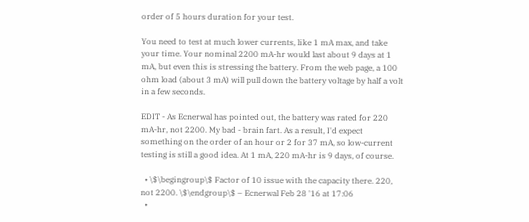order of 5 hours duration for your test.

You need to test at much lower currents, like 1 mA max, and take your time. Your nominal 2200 mA-hr would last about 9 days at 1 mA, but even this is stressing the battery. From the web page, a 100 ohm load (about 3 mA) will pull down the battery voltage by half a volt in a few seconds.

EDIT - As Ecnerwal has pointed out, the battery was rated for 220 mA-hr, not 2200. My bad - brain fart. As a result, I'd expect something on the order of an hour or 2 for 37 mA, so low-current testing is still a good idea. At 1 mA, 220 mA-hr is 9 days, of course.

  • \$\begingroup\$ Factor of 10 issue with the capacity there. 220, not 2200. \$\endgroup\$ – Ecnerwal Feb 28 '16 at 17:06
  •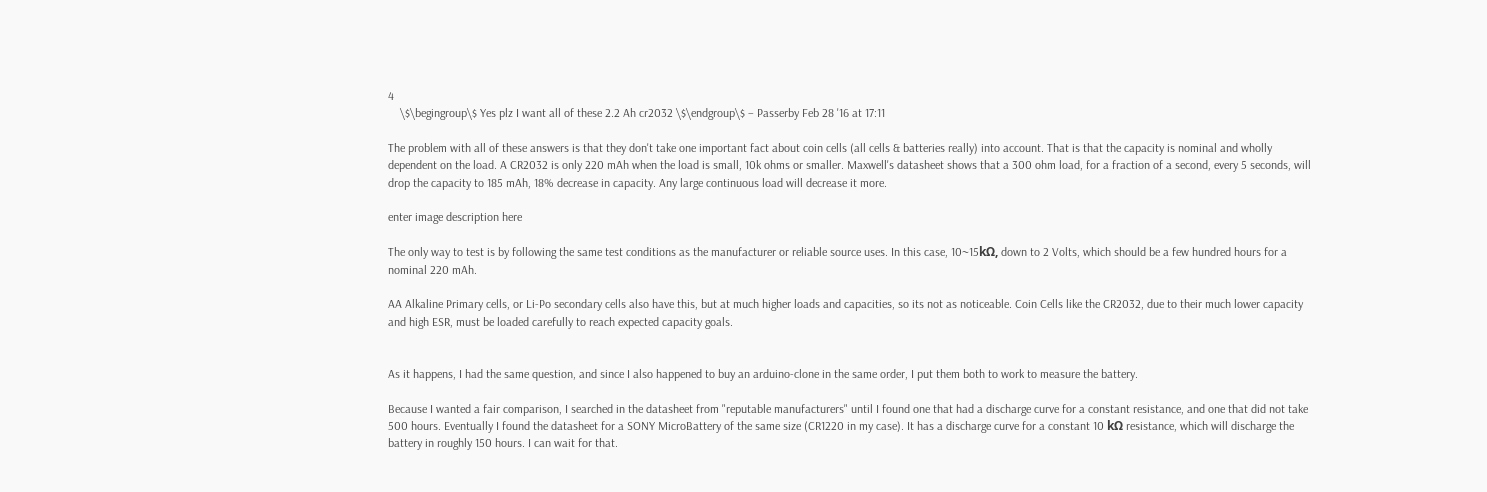4
    \$\begingroup\$ Yes plz I want all of these 2.2 Ah cr2032 \$\endgroup\$ – Passerby Feb 28 '16 at 17:11

The problem with all of these answers is that they don't take one important fact about coin cells (all cells & batteries really) into account. That is that the capacity is nominal and wholly dependent on the load. A CR2032 is only 220 mAh when the load is small, 10k ohms or smaller. Maxwell's datasheet shows that a 300 ohm load, for a fraction of a second, every 5 seconds, will drop the capacity to 185 mAh, 18% decrease in capacity. Any large continuous load will decrease it more.

enter image description here

The only way to test is by following the same test conditions as the manufacturer or reliable source uses. In this case, 10~15kΩ, down to 2 Volts, which should be a few hundred hours for a nominal 220 mAh.

AA Alkaline Primary cells, or Li-Po secondary cells also have this, but at much higher loads and capacities, so its not as noticeable. Coin Cells like the CR2032, due to their much lower capacity and high ESR, must be loaded carefully to reach expected capacity goals.


As it happens, I had the same question, and since I also happened to buy an arduino-clone in the same order, I put them both to work to measure the battery.

Because I wanted a fair comparison, I searched in the datasheet from "reputable manufacturers" until I found one that had a discharge curve for a constant resistance, and one that did not take 500 hours. Eventually I found the datasheet for a SONY MicroBattery of the same size (CR1220 in my case). It has a discharge curve for a constant 10 kΩ resistance, which will discharge the battery in roughly 150 hours. I can wait for that.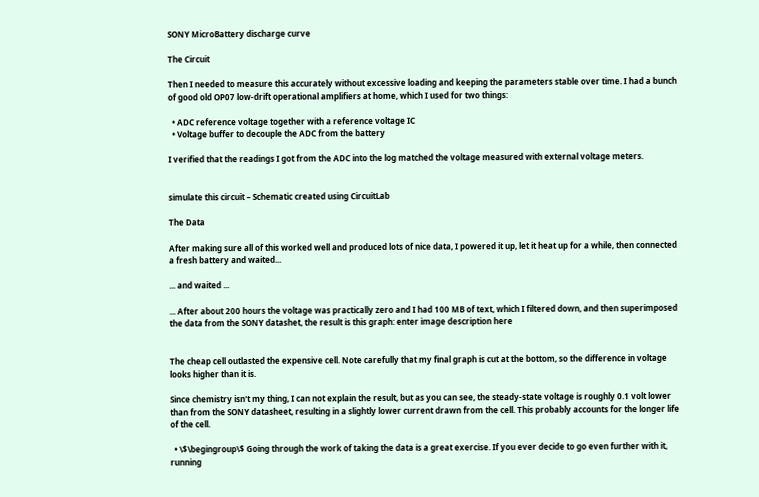SONY MicroBattery discharge curve

The Circuit

Then I needed to measure this accurately without excessive loading and keeping the parameters stable over time. I had a bunch of good old OP07 low-drift operational amplifiers at home, which I used for two things:

  • ADC reference voltage together with a reference voltage IC
  • Voltage buffer to decouple the ADC from the battery

I verified that the readings I got from the ADC into the log matched the voltage measured with external voltage meters.


simulate this circuit – Schematic created using CircuitLab

The Data

After making sure all of this worked well and produced lots of nice data, I powered it up, let it heat up for a while, then connected a fresh battery and waited...

... and waited ...

... After about 200 hours the voltage was practically zero and I had 100 MB of text, which I filtered down, and then superimposed the data from the SONY datashet, the result is this graph: enter image description here


The cheap cell outlasted the expensive cell. Note carefully that my final graph is cut at the bottom, so the difference in voltage looks higher than it is.

Since chemistry isn't my thing, I can not explain the result, but as you can see, the steady-state voltage is roughly 0.1 volt lower than from the SONY datasheet, resulting in a slightly lower current drawn from the cell. This probably accounts for the longer life of the cell.

  • \$\begingroup\$ Going through the work of taking the data is a great exercise. If you ever decide to go even further with it, running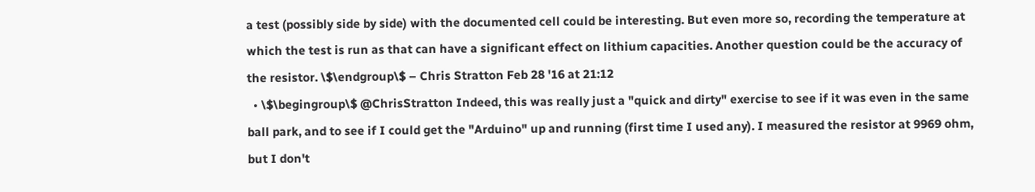a test (possibly side by side) with the documented cell could be interesting. But even more so, recording the temperature at which the test is run as that can have a significant effect on lithium capacities. Another question could be the accuracy of the resistor. \$\endgroup\$ – Chris Stratton Feb 28 '16 at 21:12
  • \$\begingroup\$ @ChrisStratton Indeed, this was really just a "quick and dirty" exercise to see if it was even in the same ball park, and to see if I could get the "Arduino" up and running (first time I used any). I measured the resistor at 9969 ohm, but I don't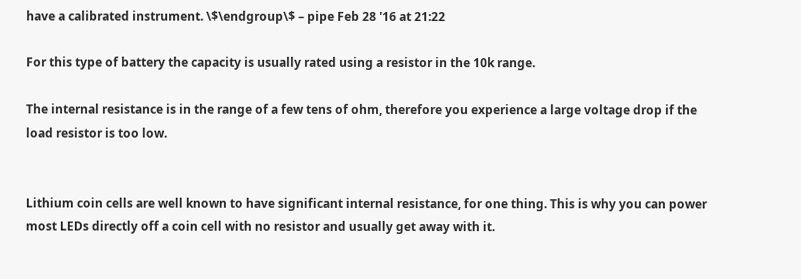have a calibrated instrument. \$\endgroup\$ – pipe Feb 28 '16 at 21:22

For this type of battery the capacity is usually rated using a resistor in the 10k range.

The internal resistance is in the range of a few tens of ohm, therefore you experience a large voltage drop if the load resistor is too low.


Lithium coin cells are well known to have significant internal resistance, for one thing. This is why you can power most LEDs directly off a coin cell with no resistor and usually get away with it.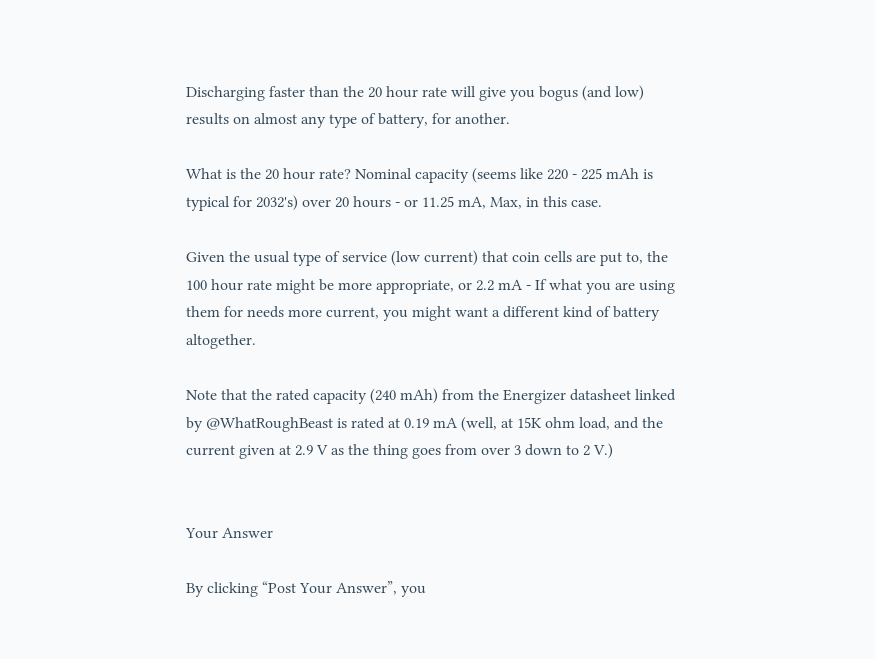Discharging faster than the 20 hour rate will give you bogus (and low) results on almost any type of battery, for another.

What is the 20 hour rate? Nominal capacity (seems like 220 - 225 mAh is typical for 2032's) over 20 hours - or 11.25 mA, Max, in this case.

Given the usual type of service (low current) that coin cells are put to, the 100 hour rate might be more appropriate, or 2.2 mA - If what you are using them for needs more current, you might want a different kind of battery altogether.

Note that the rated capacity (240 mAh) from the Energizer datasheet linked by @WhatRoughBeast is rated at 0.19 mA (well, at 15K ohm load, and the current given at 2.9 V as the thing goes from over 3 down to 2 V.)


Your Answer

By clicking “Post Your Answer”, you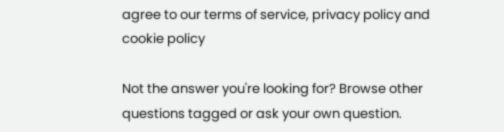agree to our terms of service, privacy policy and cookie policy

Not the answer you're looking for? Browse other questions tagged or ask your own question.